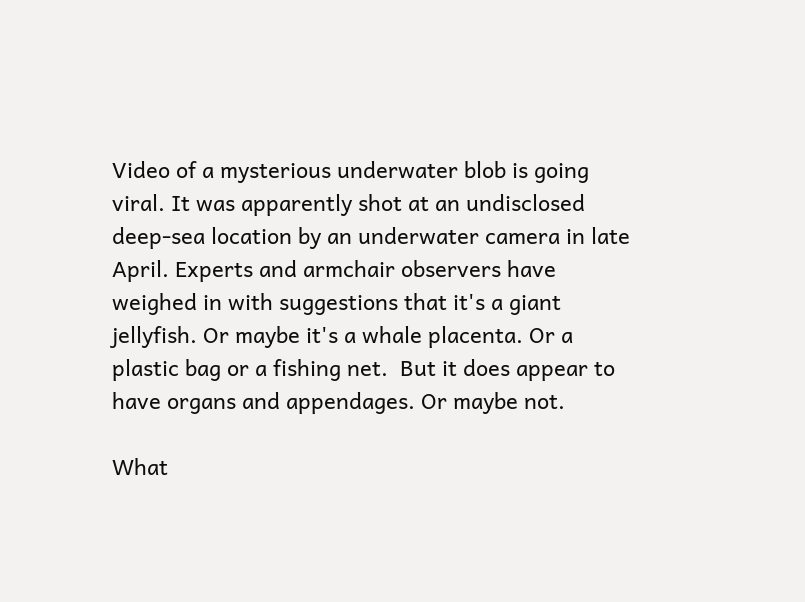Video of a mysterious underwater blob is going viral. It was apparently shot at an undisclosed deep-sea location by an underwater camera in late April. Experts and armchair observers have weighed in with suggestions that it's a giant jellyfish. Or maybe it's a whale placenta. Or a plastic bag or a fishing net.  But it does appear to have organs and appendages. Or maybe not.

What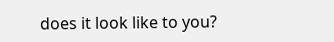does it look like to you?